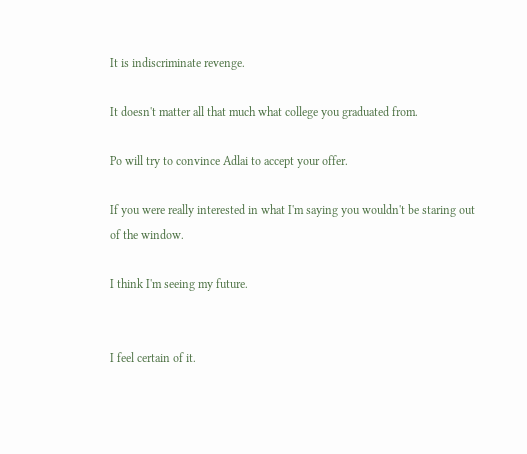It is indiscriminate revenge.

It doesn't matter all that much what college you graduated from.

Po will try to convince Adlai to accept your offer.

If you were really interested in what I'm saying you wouldn't be staring out of the window.

I think I'm seeing my future.


I feel certain of it.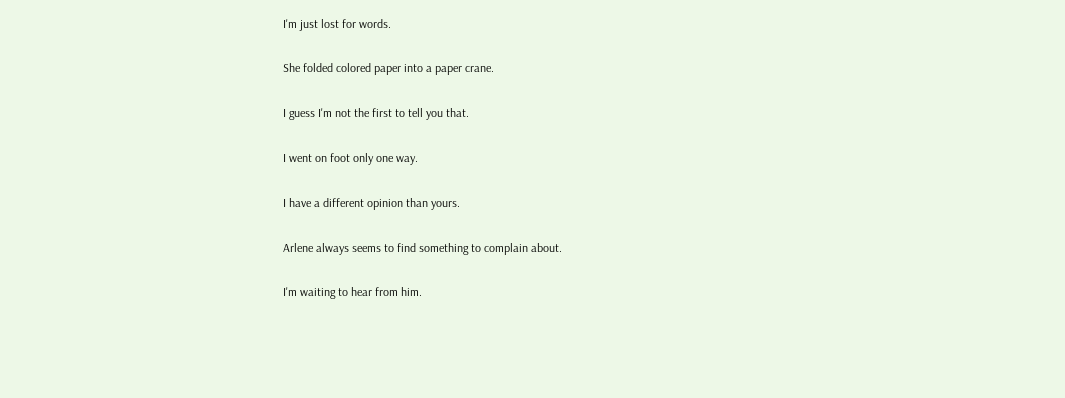I'm just lost for words.

She folded colored paper into a paper crane.

I guess I'm not the first to tell you that.

I went on foot only one way.

I have a different opinion than yours.

Arlene always seems to find something to complain about.

I'm waiting to hear from him.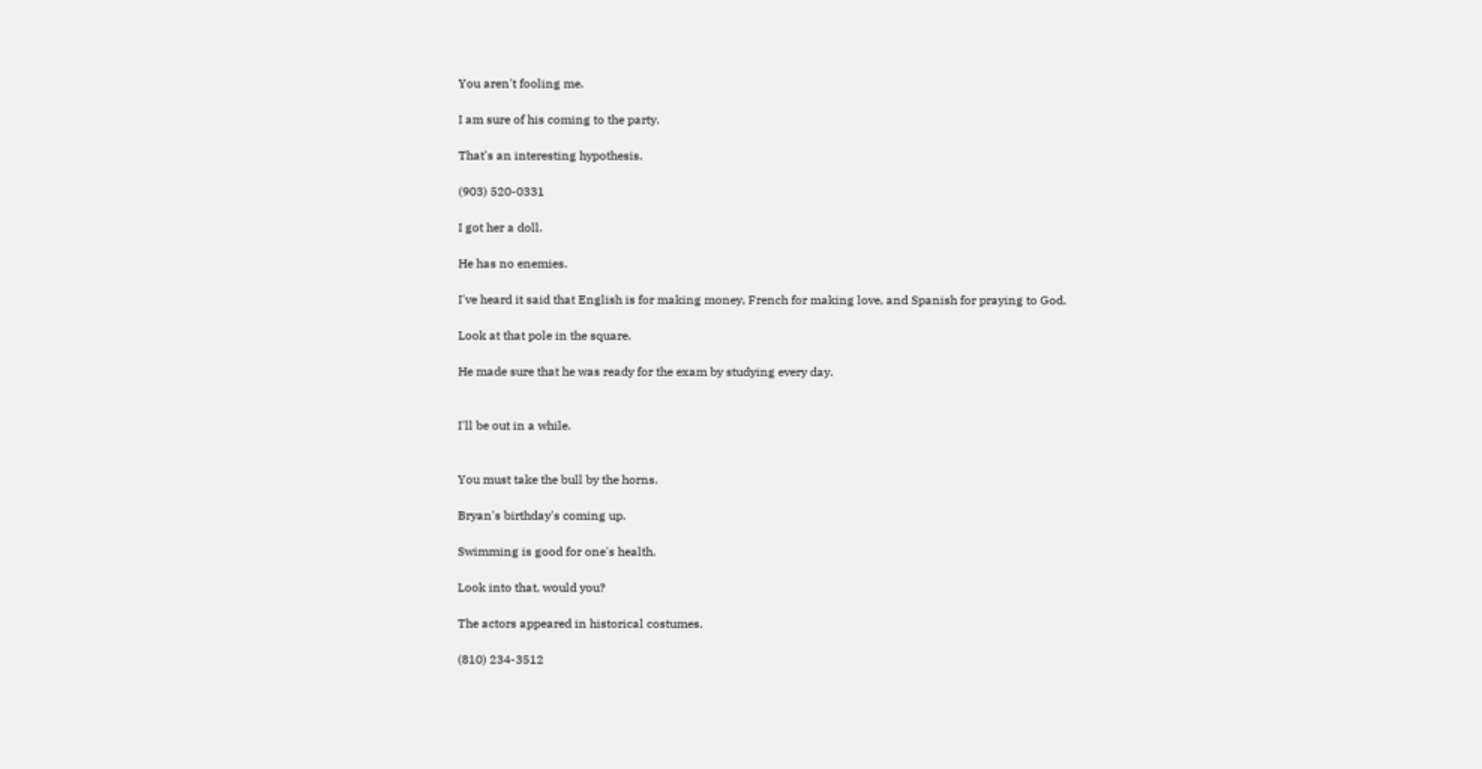You aren't fooling me.

I am sure of his coming to the party.

That's an interesting hypothesis.

(903) 520-0331

I got her a doll.

He has no enemies.

I've heard it said that English is for making money, French for making love, and Spanish for praying to God.

Look at that pole in the square.

He made sure that he was ready for the exam by studying every day.


I'll be out in a while.


You must take the bull by the horns.

Bryan's birthday's coming up.

Swimming is good for one's health.

Look into that, would you?

The actors appeared in historical costumes.

(810) 234-3512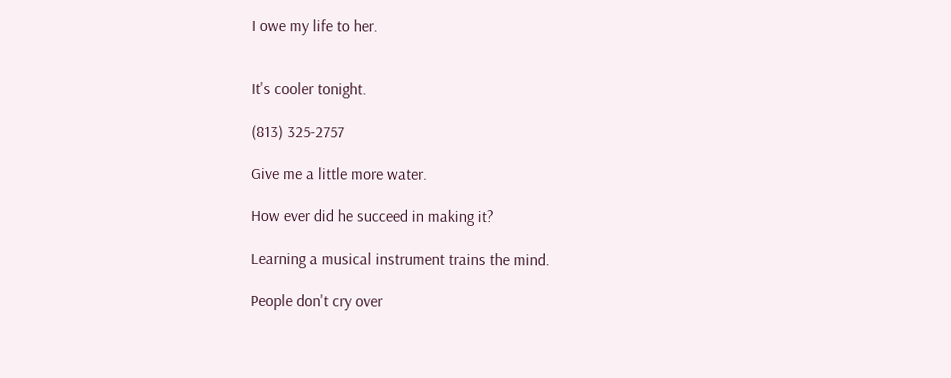I owe my life to her.


It's cooler tonight.

(813) 325-2757

Give me a little more water.

How ever did he succeed in making it?

Learning a musical instrument trains the mind.

People don't cry over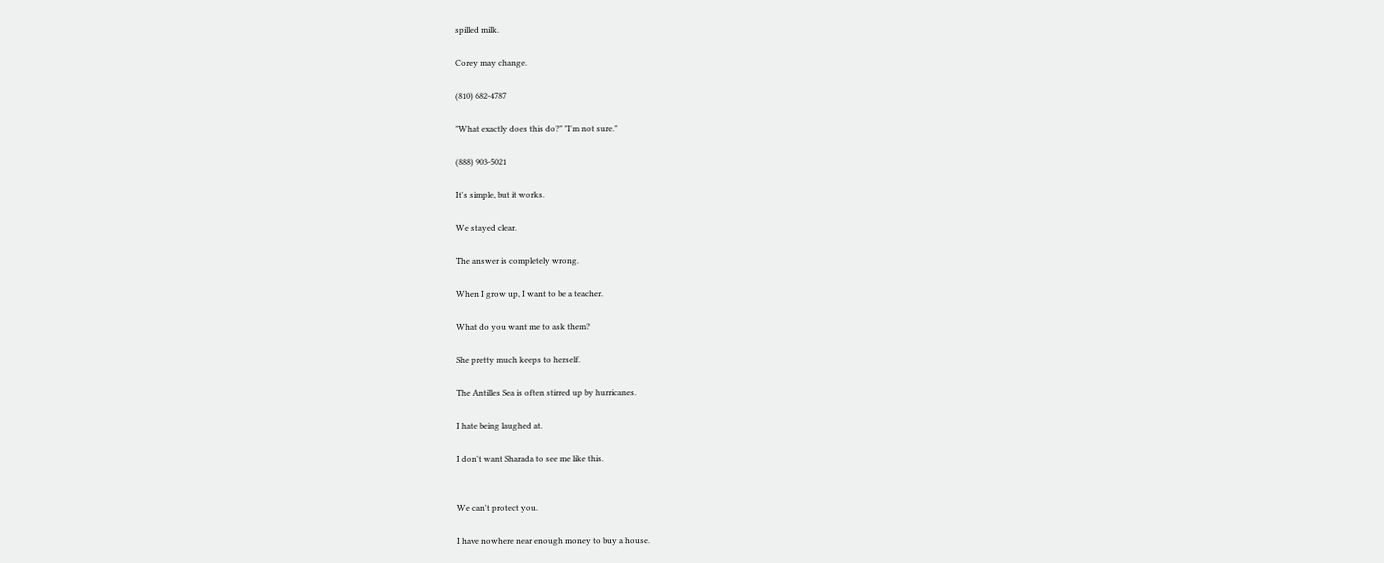spilled milk.

Corey may change.

(810) 682-4787

"What exactly does this do?" "I'm not sure."

(888) 903-5021

It's simple, but it works.

We stayed clear.

The answer is completely wrong.

When I grow up, I want to be a teacher.

What do you want me to ask them?

She pretty much keeps to herself.

The Antilles Sea is often stirred up by hurricanes.

I hate being laughed at.

I don't want Sharada to see me like this.


We can't protect you.

I have nowhere near enough money to buy a house.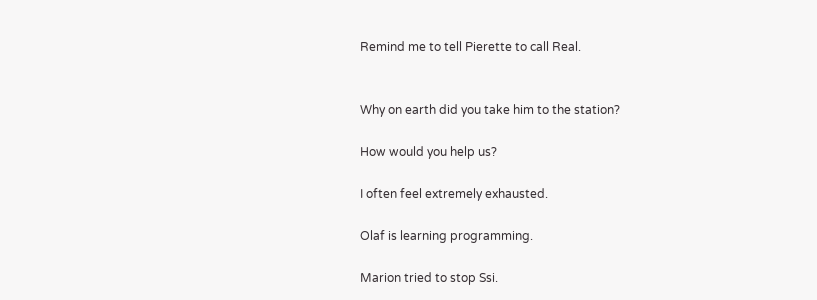Remind me to tell Pierette to call Real.


Why on earth did you take him to the station?

How would you help us?

I often feel extremely exhausted.

Olaf is learning programming.

Marion tried to stop Ssi.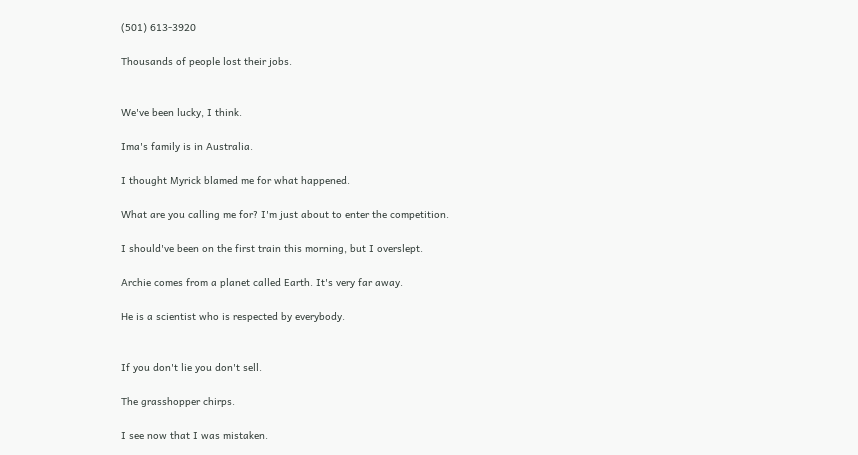(501) 613-3920

Thousands of people lost their jobs.


We've been lucky, I think.

Ima's family is in Australia.

I thought Myrick blamed me for what happened.

What are you calling me for? I'm just about to enter the competition.

I should've been on the first train this morning, but I overslept.

Archie comes from a planet called Earth. It's very far away.

He is a scientist who is respected by everybody.


If you don't lie you don't sell.

The grasshopper chirps.

I see now that I was mistaken.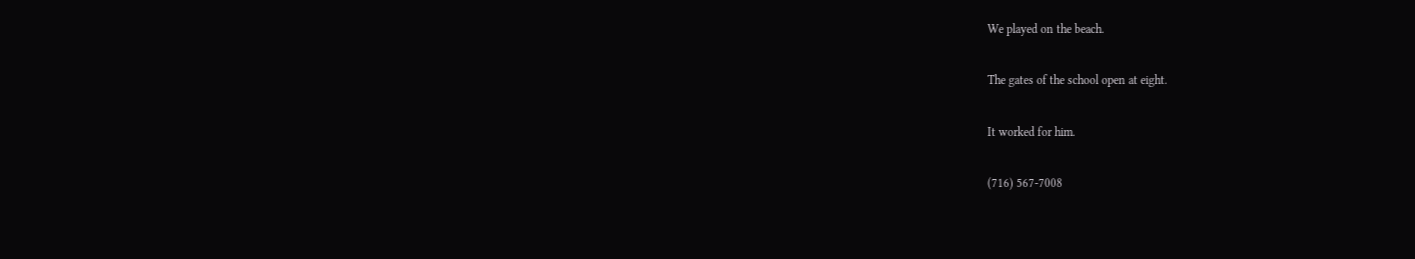We played on the beach.

The gates of the school open at eight.

It worked for him.

(716) 567-7008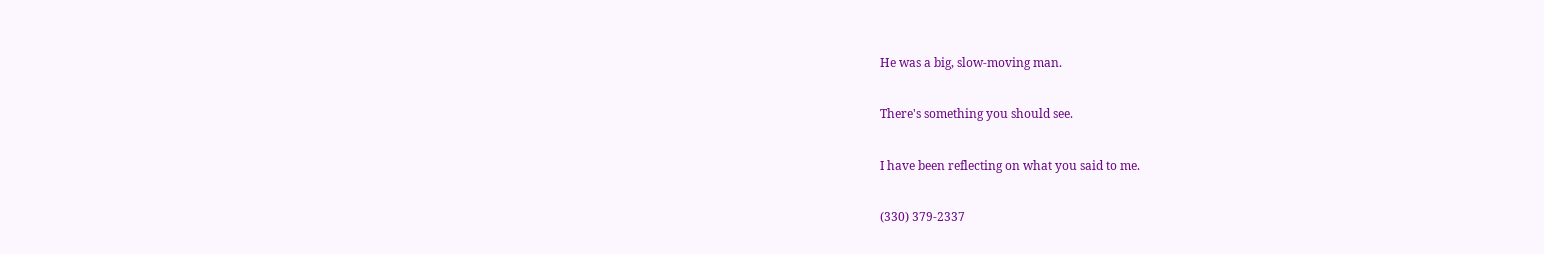He was a big, slow-moving man.

There's something you should see.

I have been reflecting on what you said to me.

(330) 379-2337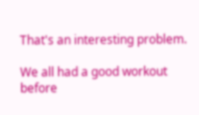That's an interesting problem.

We all had a good workout before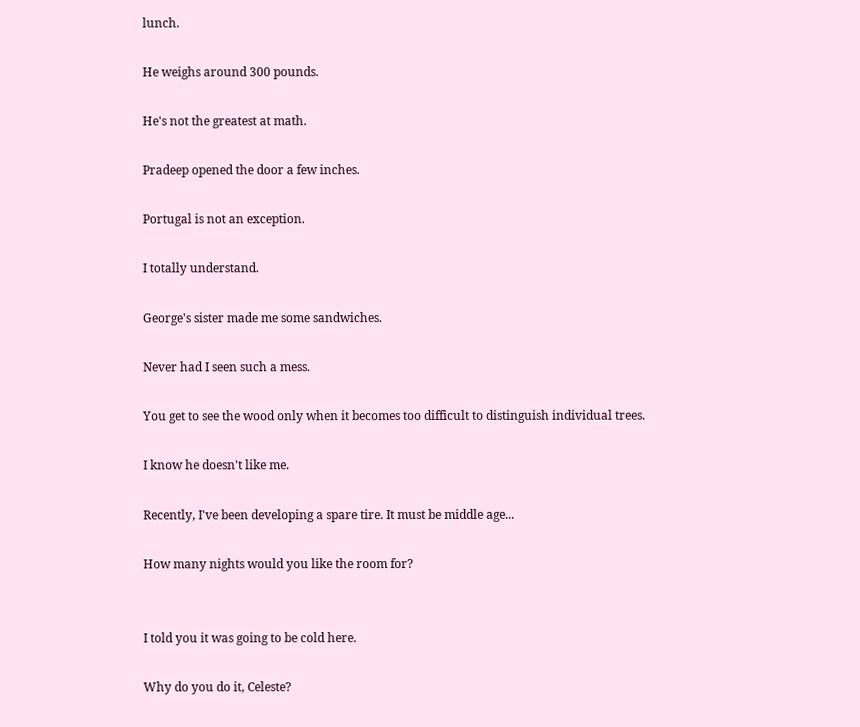lunch.

He weighs around 300 pounds.

He's not the greatest at math.

Pradeep opened the door a few inches.

Portugal is not an exception.

I totally understand.

George's sister made me some sandwiches.

Never had I seen such a mess.

You get to see the wood only when it becomes too difficult to distinguish individual trees.

I know he doesn't like me.

Recently, I've been developing a spare tire. It must be middle age...

How many nights would you like the room for?


I told you it was going to be cold here.

Why do you do it, Celeste?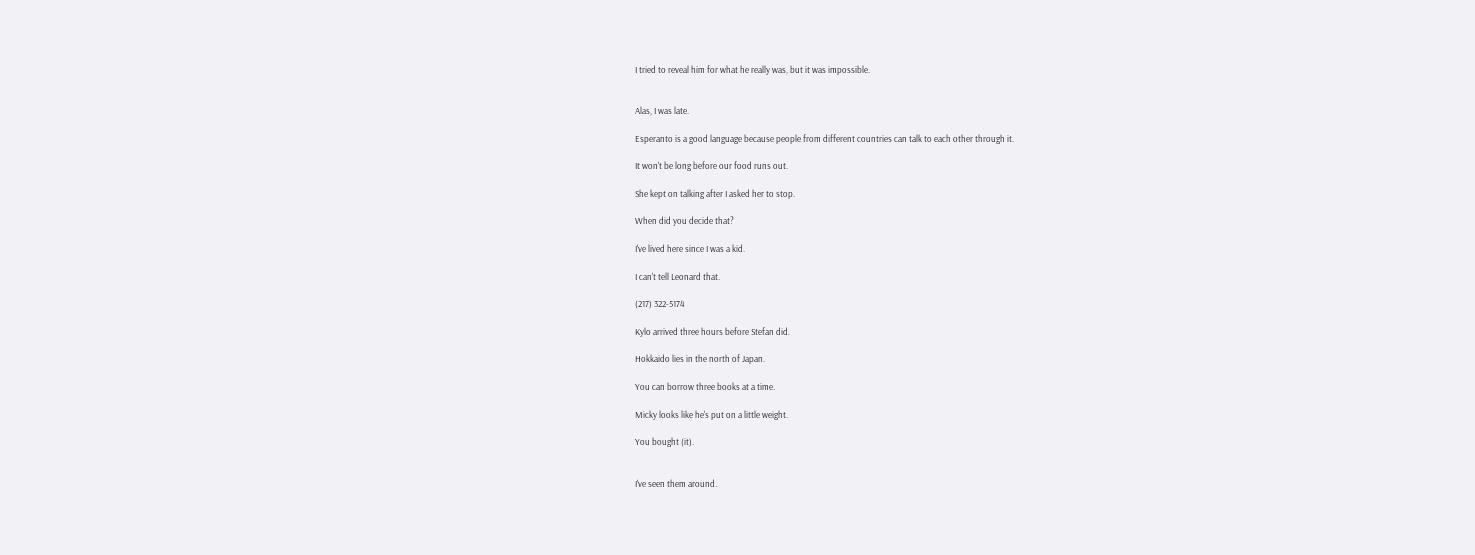I tried to reveal him for what he really was, but it was impossible.


Alas, I was late.

Esperanto is a good language because people from different countries can talk to each other through it.

It won't be long before our food runs out.

She kept on talking after I asked her to stop.

When did you decide that?

I've lived here since I was a kid.

I can't tell Leonard that.

(217) 322-5174

Kylo arrived three hours before Stefan did.

Hokkaido lies in the north of Japan.

You can borrow three books at a time.

Micky looks like he's put on a little weight.

You bought (it).


I've seen them around.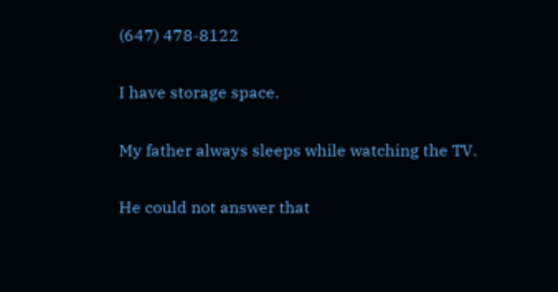(647) 478-8122

I have storage space.

My father always sleeps while watching the TV.

He could not answer that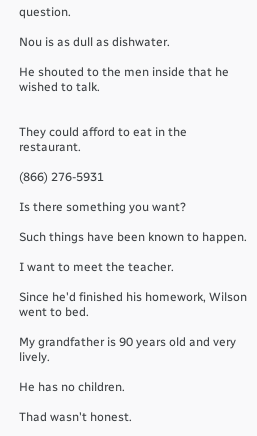question.

Nou is as dull as dishwater.

He shouted to the men inside that he wished to talk.


They could afford to eat in the restaurant.

(866) 276-5931

Is there something you want?

Such things have been known to happen.

I want to meet the teacher.

Since he'd finished his homework, Wilson went to bed.

My grandfather is 90 years old and very lively.

He has no children.

Thad wasn't honest.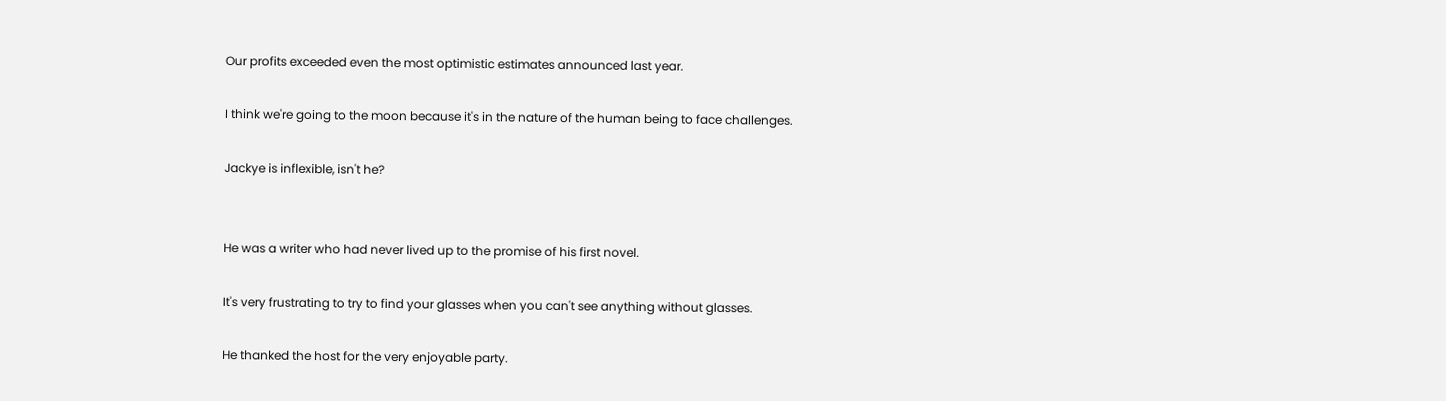Our profits exceeded even the most optimistic estimates announced last year.

I think we're going to the moon because it's in the nature of the human being to face challenges.

Jackye is inflexible, isn't he?


He was a writer who had never lived up to the promise of his first novel.

It's very frustrating to try to find your glasses when you can't see anything without glasses.

He thanked the host for the very enjoyable party.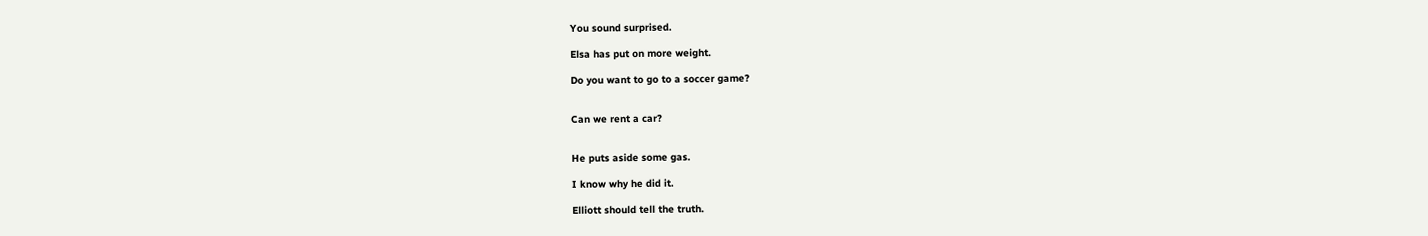You sound surprised.

Elsa has put on more weight.

Do you want to go to a soccer game?


Can we rent a car?


He puts aside some gas.

I know why he did it.

Elliott should tell the truth.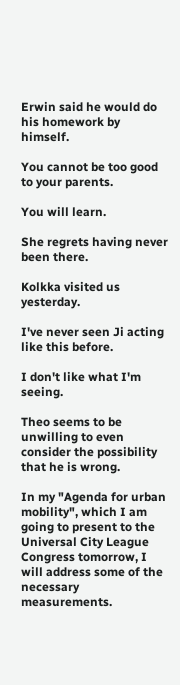Erwin said he would do his homework by himself.

You cannot be too good to your parents.

You will learn.

She regrets having never been there.

Kolkka visited us yesterday.

I've never seen Ji acting like this before.

I don't like what I'm seeing.

Theo seems to be unwilling to even consider the possibility that he is wrong.

In my "Agenda for urban mobility", which I am going to present to the Universal City League Congress tomorrow, I will address some of the necessary measurements.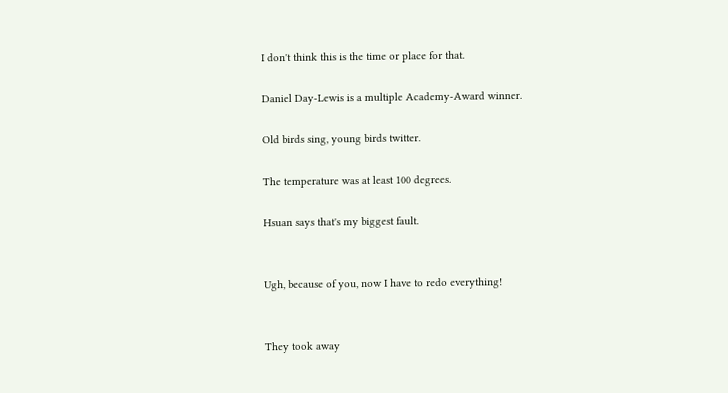I don't think this is the time or place for that.

Daniel Day-Lewis is a multiple Academy-Award winner.

Old birds sing, young birds twitter.

The temperature was at least 100 degrees.

Hsuan says that's my biggest fault.


Ugh, because of you, now I have to redo everything!


They took away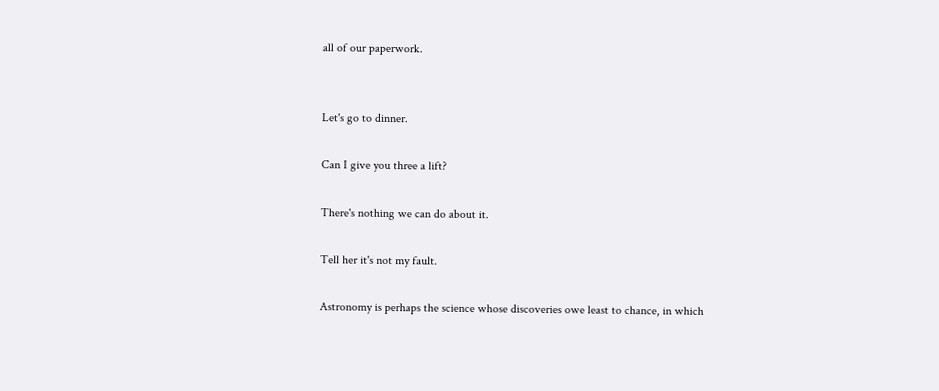all of our paperwork.


Let's go to dinner.

Can I give you three a lift?

There's nothing we can do about it.

Tell her it's not my fault.

Astronomy is perhaps the science whose discoveries owe least to chance, in which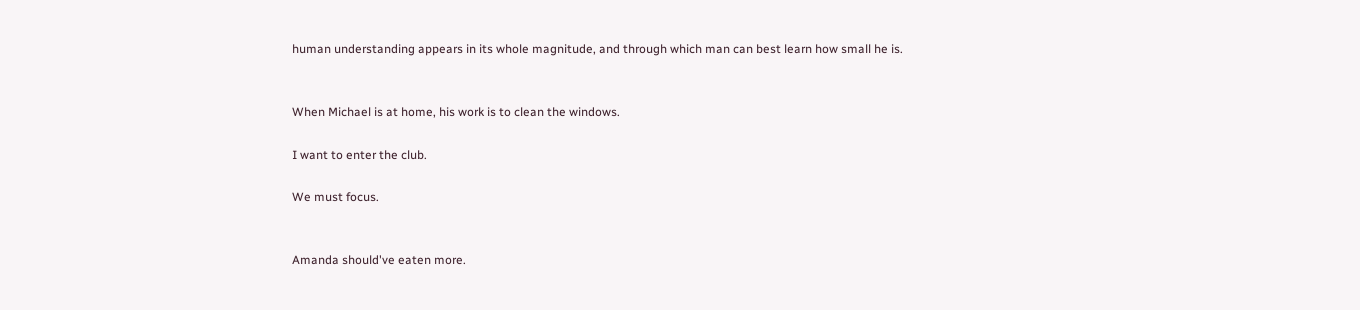human understanding appears in its whole magnitude, and through which man can best learn how small he is.


When Michael is at home, his work is to clean the windows.

I want to enter the club.

We must focus.


Amanda should've eaten more.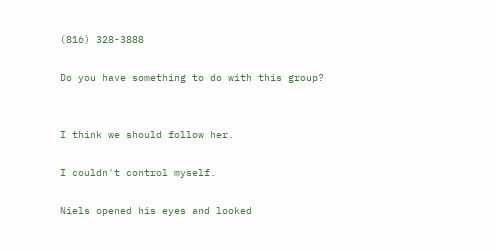(816) 328-3888

Do you have something to do with this group?


I think we should follow her.

I couldn't control myself.

Niels opened his eyes and looked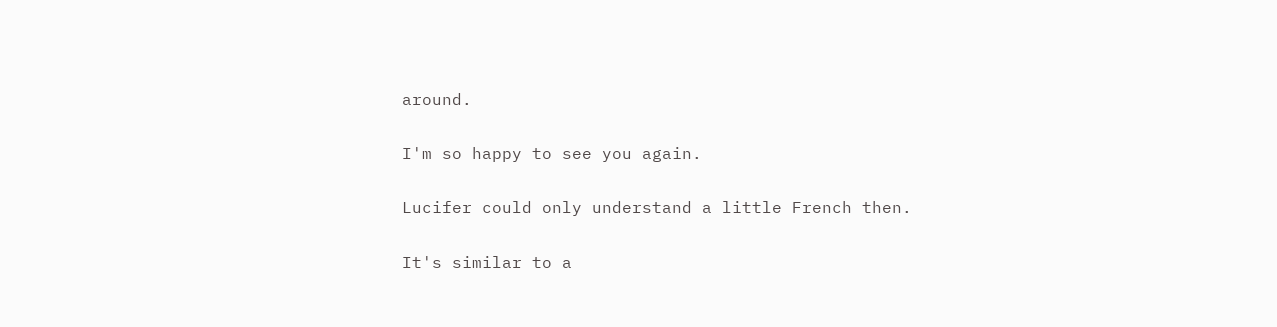around.

I'm so happy to see you again.

Lucifer could only understand a little French then.

It's similar to a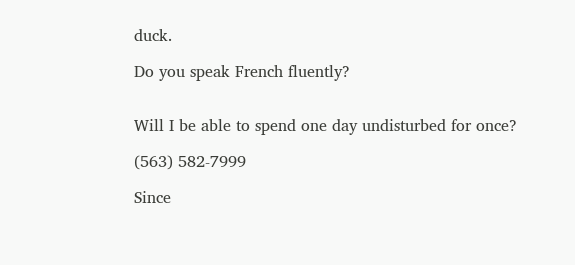duck.

Do you speak French fluently?


Will I be able to spend one day undisturbed for once?

(563) 582-7999

Since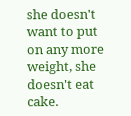she doesn't want to put on any more weight, she doesn't eat cake.